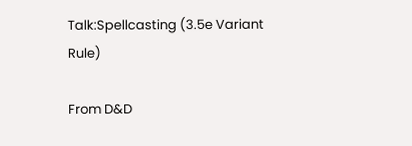Talk:Spellcasting (3.5e Variant Rule)

From D&D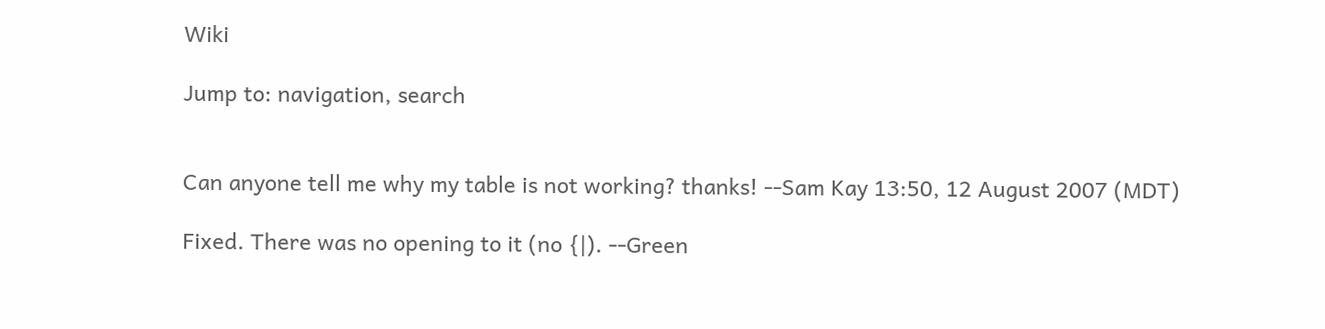Wiki

Jump to: navigation, search


Can anyone tell me why my table is not working? thanks! --Sam Kay 13:50, 12 August 2007 (MDT)

Fixed. There was no opening to it (no {|). --Green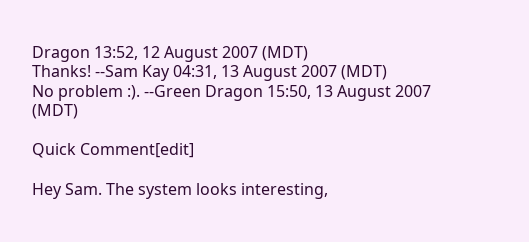Dragon 13:52, 12 August 2007 (MDT)
Thanks! --Sam Kay 04:31, 13 August 2007 (MDT)
No problem :). --Green Dragon 15:50, 13 August 2007 (MDT)

Quick Comment[edit]

Hey Sam. The system looks interesting,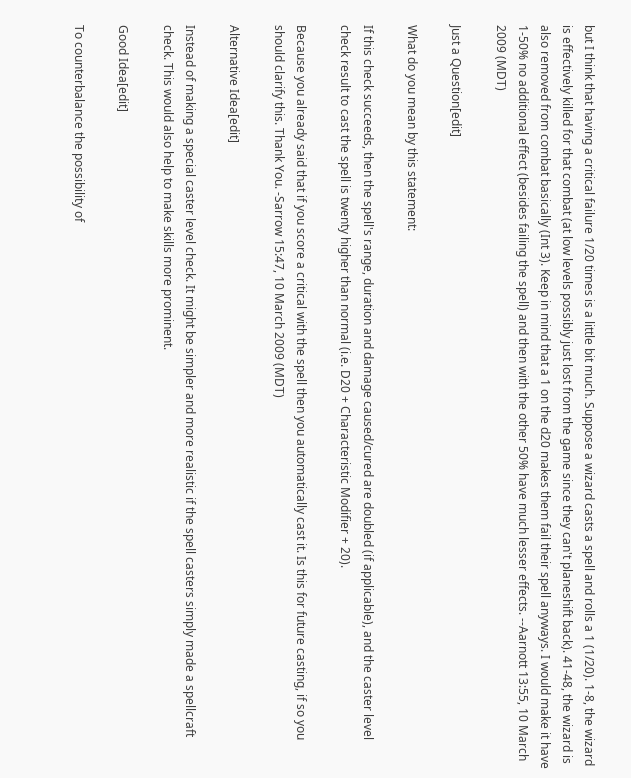but I think that having a critical failure 1/20 times is a little bit much. Suppose a wizard casts a spell and rolls a 1 (1/20). 1-8, the wizard is effectively killed for that combat (at low levels possibly just lost from the game since they can't planeshift back). 41-48, the wizard is also removed from combat basically (Int 3). Keep in mind that a 1 on the d20 makes them fail their spell anyways. I would make it have 1-50% no additional effect (besides failing the spell) and then with the other 50% have much lesser effects. --Aarnott 13:55, 10 March 2009 (MDT)

Just a Question[edit]

What do you mean by this statement:

If this check succeeds, then the spell's range, duration and damage caused/cured are doubled (if applicable), and the caster level check result to cast the spell is twenty higher than normal (i.e. D20 + Characteristic Modifier + 20).

Because you already said that if you score a critical with the spell then you automatically cast it. Is this for future casting, if so you should clarify this. Thank You. -Sarrow 15:47, 10 March 2009 (MDT)

Alternative Idea[edit]

Instead of making a special caster level check. It might be simpler and more realistic if the spell casters simply made a spellcraft check. This would also help to make skills more prominent.

Good Idea[edit]

To counterbalance the possibility of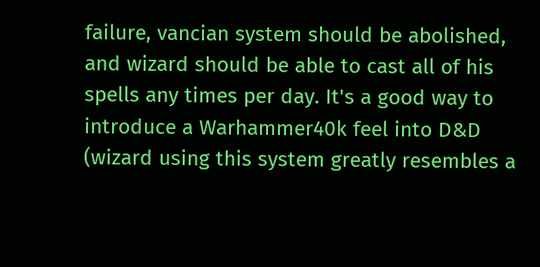failure, vancian system should be abolished, and wizard should be able to cast all of his spells any times per day. It's a good way to introduce a Warhammer40k feel into D&D (wizard using this system greatly resembles a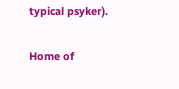typical psyker).

Home of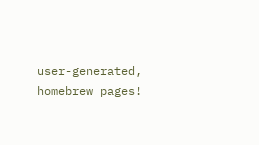user-generated,
homebrew pages!